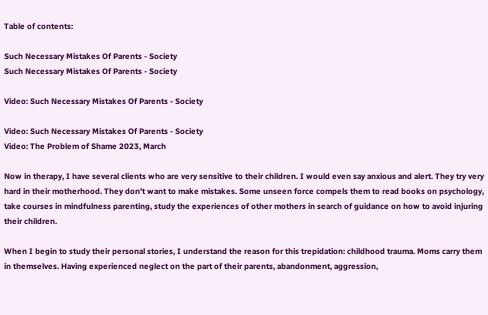Table of contents:

Such Necessary Mistakes Of Parents - Society
Such Necessary Mistakes Of Parents - Society

Video: Such Necessary Mistakes Of Parents - Society

Video: Such Necessary Mistakes Of Parents - Society
Video: The Problem of Shame 2023, March

Now in therapy, I have several clients who are very sensitive to their children. I would even say anxious and alert. They try very hard in their motherhood. They don't want to make mistakes. Some unseen force compels them to read books on psychology, take courses in mindfulness parenting, study the experiences of other mothers in search of guidance on how to avoid injuring their children.

When I begin to study their personal stories, I understand the reason for this trepidation: childhood trauma. Moms carry them in themselves. Having experienced neglect on the part of their parents, abandonment, aggression,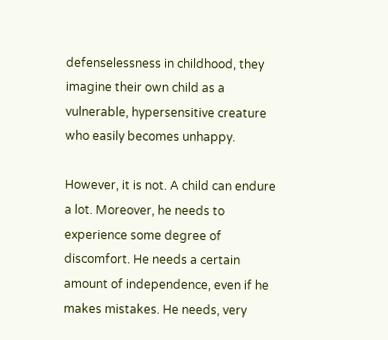defenselessness in childhood, they imagine their own child as a vulnerable, hypersensitive creature who easily becomes unhappy.

However, it is not. A child can endure a lot. Moreover, he needs to experience some degree of discomfort. He needs a certain amount of independence, even if he makes mistakes. He needs, very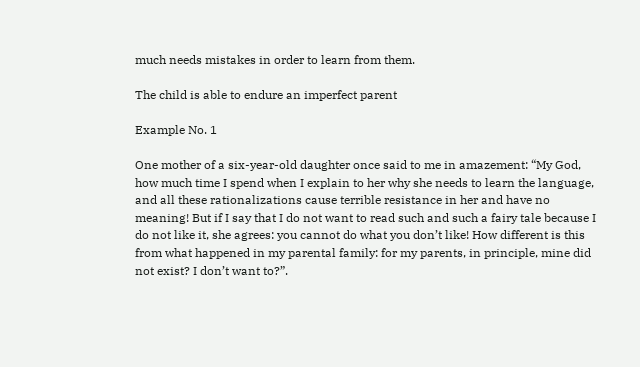much needs mistakes in order to learn from them.

The child is able to endure an imperfect parent

Example No. 1

One mother of a six-year-old daughter once said to me in amazement: “My God, how much time I spend when I explain to her why she needs to learn the language, and all these rationalizations cause terrible resistance in her and have no meaning! But if I say that I do not want to read such and such a fairy tale because I do not like it, she agrees: you cannot do what you don’t like! How different is this from what happened in my parental family: for my parents, in principle, mine did not exist? I don’t want to?”.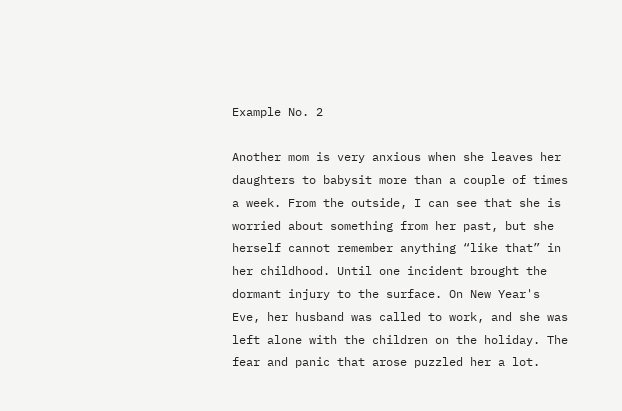Example No. 2

Another mom is very anxious when she leaves her daughters to babysit more than a couple of times a week. From the outside, I can see that she is worried about something from her past, but she herself cannot remember anything “like that” in her childhood. Until one incident brought the dormant injury to the surface. On New Year's Eve, her husband was called to work, and she was left alone with the children on the holiday. The fear and panic that arose puzzled her a lot.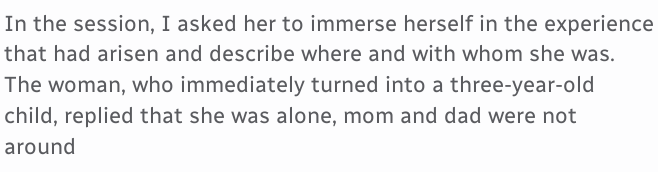In the session, I asked her to immerse herself in the experience that had arisen and describe where and with whom she was. The woman, who immediately turned into a three-year-old child, replied that she was alone, mom and dad were not around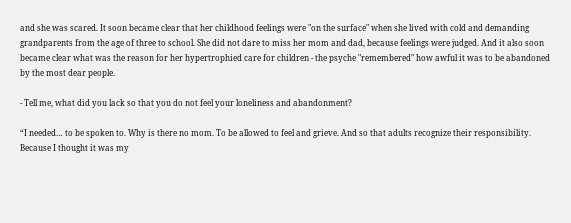and she was scared. It soon became clear that her childhood feelings were "on the surface" when she lived with cold and demanding grandparents from the age of three to school. She did not dare to miss her mom and dad, because feelings were judged. And it also soon became clear what was the reason for her hypertrophied care for children - the psyche "remembered" how awful it was to be abandoned by the most dear people.

- Tell me, what did you lack so that you do not feel your loneliness and abandonment?

“I needed… to be spoken to. Why is there no mom. To be allowed to feel and grieve. And so that adults recognize their responsibility. Because I thought it was my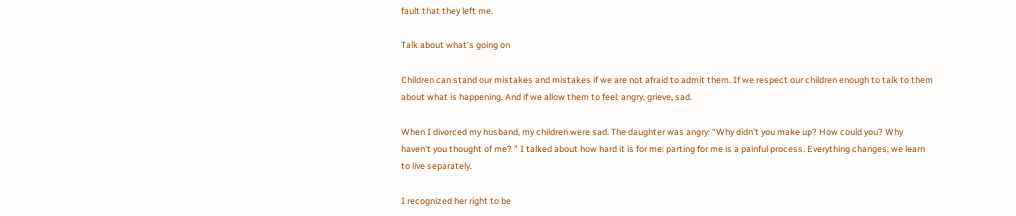fault that they left me.

Talk about what's going on

Children can stand our mistakes and mistakes if we are not afraid to admit them. If we respect our children enough to talk to them about what is happening. And if we allow them to feel: angry, grieve, sad.

When I divorced my husband, my children were sad. The daughter was angry: “Why didn't you make up? How could you? Why haven't you thought of me? " I talked about how hard it is for me: parting for me is a painful process. Everything changes, we learn to live separately.

I recognized her right to be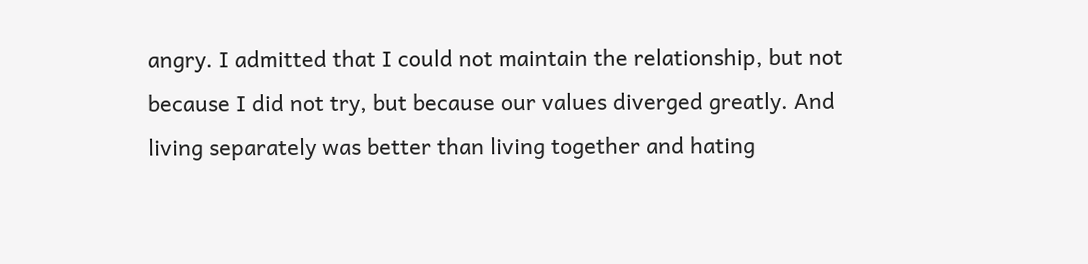angry. I admitted that I could not maintain the relationship, but not because I did not try, but because our values diverged greatly. And living separately was better than living together and hating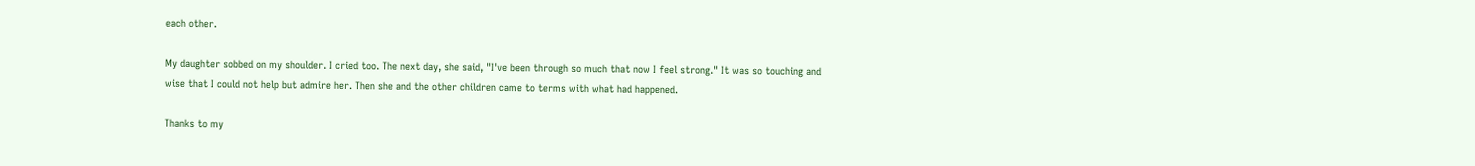each other.

My daughter sobbed on my shoulder. I cried too. The next day, she said, "I've been through so much that now I feel strong." It was so touching and wise that I could not help but admire her. Then she and the other children came to terms with what had happened.

Thanks to my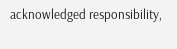acknowledged responsibility,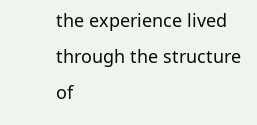the experience lived through the structure of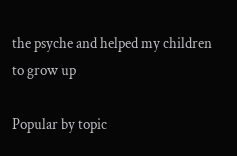the psyche and helped my children to grow up

Popular by topic